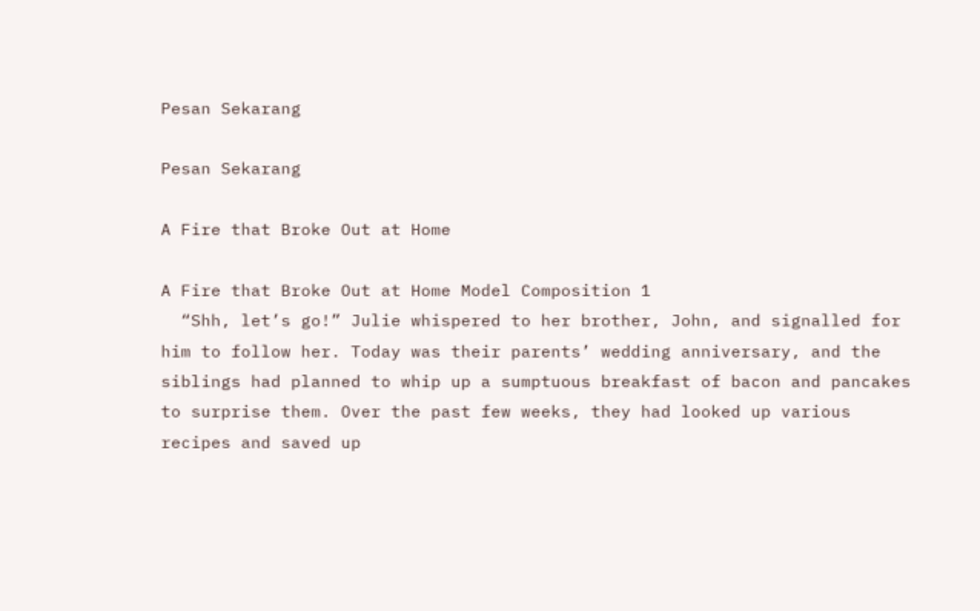Pesan Sekarang

Pesan Sekarang

A Fire that Broke Out at Home

A Fire that Broke Out at Home Model Composition 1
  “Shh, let’s go!” Julie whispered to her brother, John, and signalled for him to follow her. Today was their parents’ wedding anniversary, and the siblings had planned to whip up a sumptuous breakfast of bacon and pancakes to surprise them. Over the past few weeks, they had looked up various recipes and saved up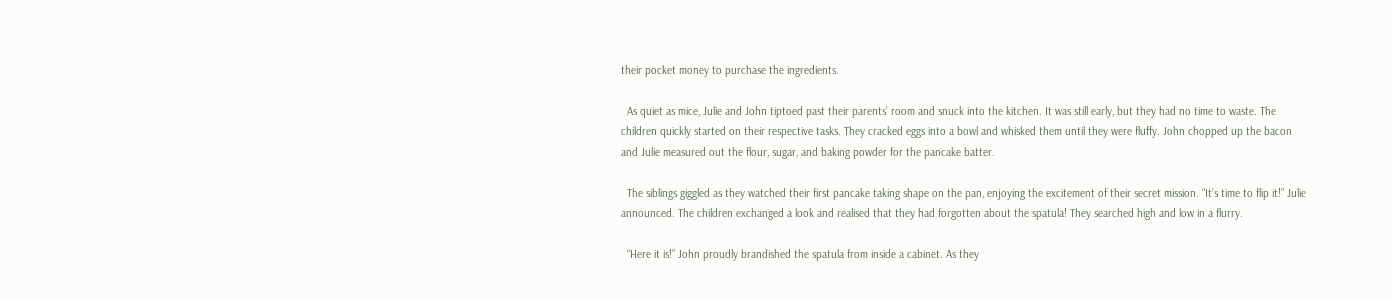their pocket money to purchase the ingredients.

  As quiet as mice, Julie and John tiptoed past their parents’ room and snuck into the kitchen. It was still early, but they had no time to waste. The children quickly started on their respective tasks. They cracked eggs into a bowl and whisked them until they were fluffy. John chopped up the bacon and Julie measured out the flour, sugar, and baking powder for the pancake batter.

  The siblings giggled as they watched their first pancake taking shape on the pan, enjoying the excitement of their secret mission. “It’s time to flip it!” Julie announced. The children exchanged a look and realised that they had forgotten about the spatula! They searched high and low in a flurry.

  “Here it is!” John proudly brandished the spatula from inside a cabinet. As they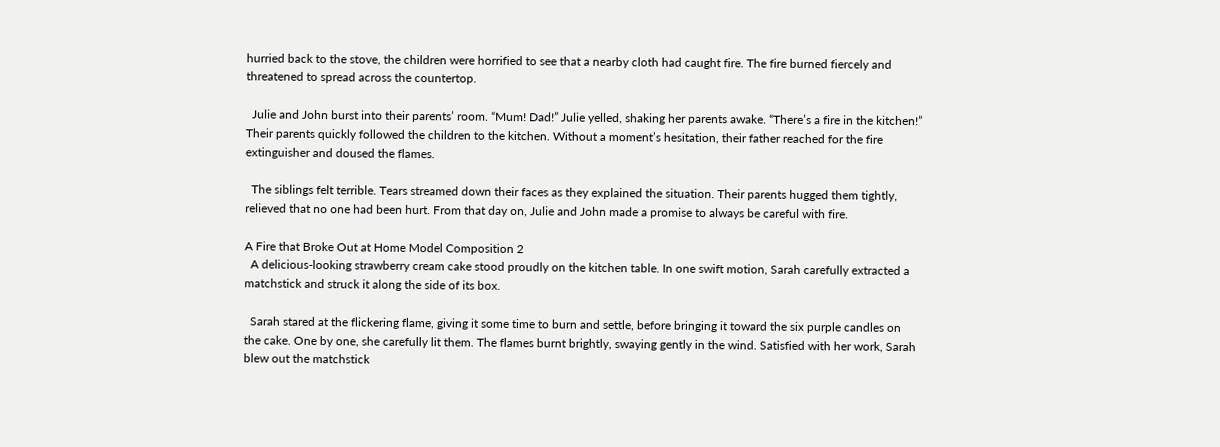hurried back to the stove, the children were horrified to see that a nearby cloth had caught fire. The fire burned fiercely and threatened to spread across the countertop.

  Julie and John burst into their parents’ room. “Mum! Dad!” Julie yelled, shaking her parents awake. “There’s a fire in the kitchen!” Their parents quickly followed the children to the kitchen. Without a moment’s hesitation, their father reached for the fire extinguisher and doused the flames.

  The siblings felt terrible. Tears streamed down their faces as they explained the situation. Their parents hugged them tightly, relieved that no one had been hurt. From that day on, Julie and John made a promise to always be careful with fire.

A Fire that Broke Out at Home Model Composition 2
  A delicious-looking strawberry cream cake stood proudly on the kitchen table. In one swift motion, Sarah carefully extracted a matchstick and struck it along the side of its box.

  Sarah stared at the flickering flame, giving it some time to burn and settle, before bringing it toward the six purple candles on the cake. One by one, she carefully lit them. The flames burnt brightly, swaying gently in the wind. Satisfied with her work, Sarah blew out the matchstick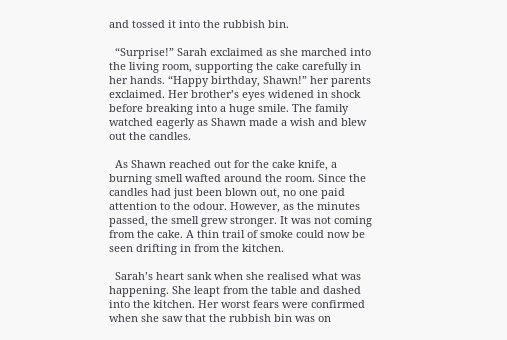and tossed it into the rubbish bin.

  “Surprise!” Sarah exclaimed as she marched into the living room, supporting the cake carefully in her hands. “Happy birthday, Shawn!” her parents exclaimed. Her brother’s eyes widened in shock before breaking into a huge smile. The family watched eagerly as Shawn made a wish and blew out the candles.

  As Shawn reached out for the cake knife, a burning smell wafted around the room. Since the candles had just been blown out, no one paid attention to the odour. However, as the minutes passed, the smell grew stronger. It was not coming from the cake. A thin trail of smoke could now be seen drifting in from the kitchen.

  Sarah’s heart sank when she realised what was happening. She leapt from the table and dashed into the kitchen. Her worst fears were confirmed when she saw that the rubbish bin was on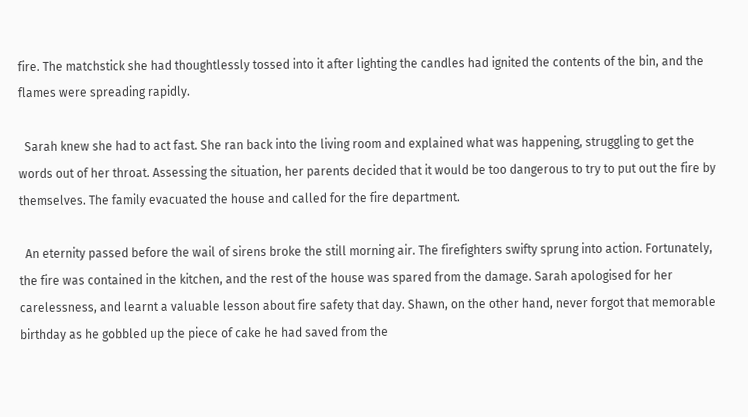fire. The matchstick she had thoughtlessly tossed into it after lighting the candles had ignited the contents of the bin, and the flames were spreading rapidly.

  Sarah knew she had to act fast. She ran back into the living room and explained what was happening, struggling to get the words out of her throat. Assessing the situation, her parents decided that it would be too dangerous to try to put out the fire by themselves. The family evacuated the house and called for the fire department.

  An eternity passed before the wail of sirens broke the still morning air. The firefighters swifty sprung into action. Fortunately, the fire was contained in the kitchen, and the rest of the house was spared from the damage. Sarah apologised for her carelessness, and learnt a valuable lesson about fire safety that day. Shawn, on the other hand, never forgot that memorable birthday as he gobbled up the piece of cake he had saved from the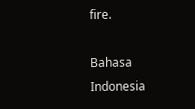fire.

Bahasa Indonesia